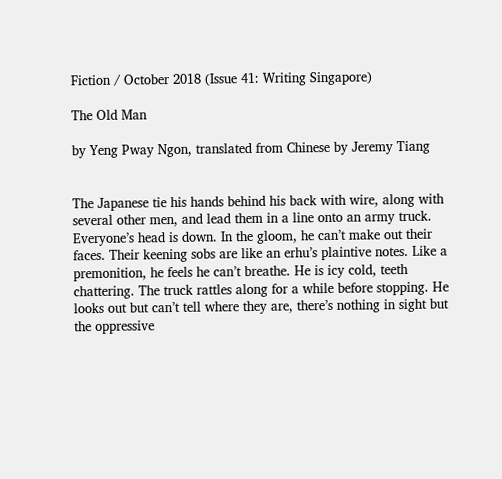Fiction / October 2018 (Issue 41: Writing Singapore)

The Old Man

by Yeng Pway Ngon, translated from Chinese by Jeremy Tiang


The Japanese tie his hands behind his back with wire, along with several other men, and lead them in a line onto an army truck. Everyone’s head is down. In the gloom, he can’t make out their faces. Their keening sobs are like an erhu’s plaintive notes. Like a premonition, he feels he can’t breathe. He is icy cold, teeth chattering. The truck rattles along for a while before stopping. He looks out but can’t tell where they are, there’s nothing in sight but the oppressive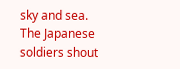sky and sea. The Japanese soldiers shout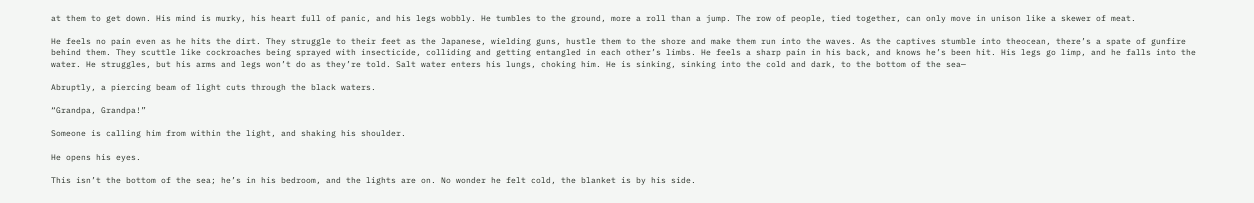at them to get down. His mind is murky, his heart full of panic, and his legs wobbly. He tumbles to the ground, more a roll than a jump. The row of people, tied together, can only move in unison like a skewer of meat.

He feels no pain even as he hits the dirt. They struggle to their feet as the Japanese, wielding guns, hustle them to the shore and make them run into the waves. As the captives stumble into theocean, there’s a spate of gunfire behind them. They scuttle like cockroaches being sprayed with insecticide, colliding and getting entangled in each other’s limbs. He feels a sharp pain in his back, and knows he’s been hit. His legs go limp, and he falls into the water. He struggles, but his arms and legs won’t do as they’re told. Salt water enters his lungs, choking him. He is sinking, sinking into the cold and dark, to the bottom of the sea—

Abruptly, a piercing beam of light cuts through the black waters.

“Grandpa, Grandpa!”

Someone is calling him from within the light, and shaking his shoulder.

He opens his eyes.

This isn’t the bottom of the sea; he’s in his bedroom, and the lights are on. No wonder he felt cold, the blanket is by his side.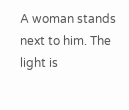A woman stands next to him. The light is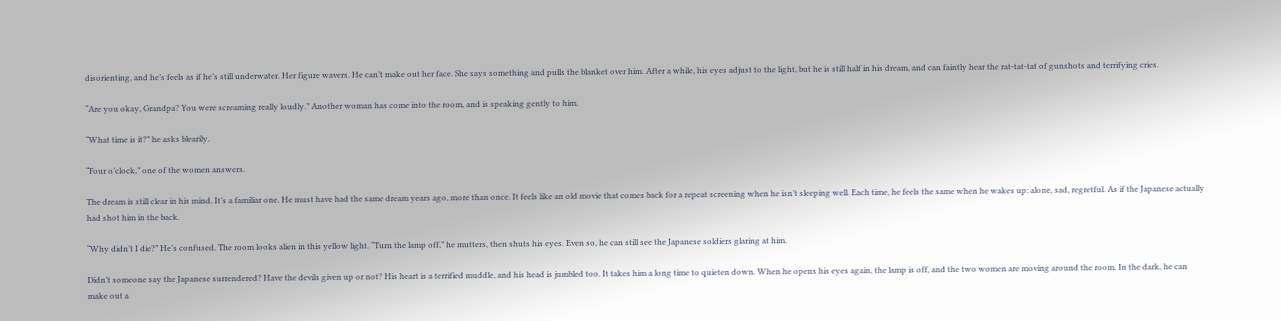disorienting, and he’s feels as if he’s still underwater. Her figure wavers. He can’t make out her face. She says something and pulls the blanket over him. After a while, his eyes adjust to the light, but he is still half in his dream, and can faintly hear the rat-tat-tat of gunshots and terrifying cries.

“Are you okay, Grandpa? You were screaming really loudly.” Another woman has come into the room, and is speaking gently to him.

“What time is it?” he asks blearily.

“Four o’clock,” one of the women answers.

The dream is still clear in his mind. It’s a familiar one. He must have had the same dream years ago, more than once. It feels like an old movie that comes back for a repeat screening when he isn’t sleeping well. Each time, he feels the same when he wakes up: alone, sad, regretful. As if the Japanese actually had shot him in the back.

“Why didn’t I die?” He’s confused. The room looks alien in this yellow light. “Turn the lamp off,” he mutters, then shuts his eyes. Even so, he can still see the Japanese soldiers glaring at him.

Didn’t someone say the Japanese surrendered? Have the devils given up or not? His heart is a terrified muddle, and his head is jumbled too. It takes him a long time to quieten down. When he opens his eyes again, the lamp is off, and the two women are moving around the room. In the dark, he can make out a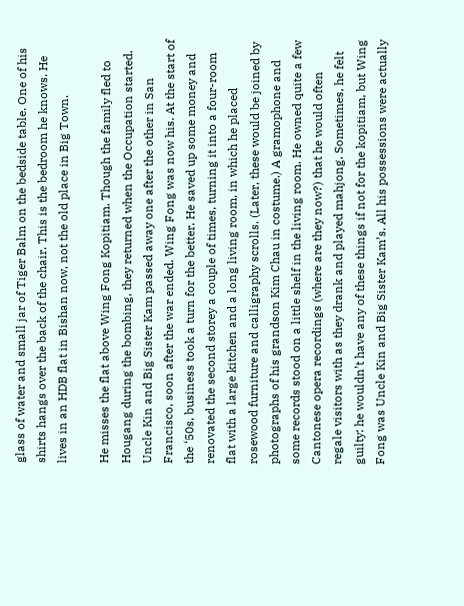glass of water and small jar of Tiger Balm on the bedside table. One of his shirts hangs over the back of the chair. This is the bedroom he knows. He lives in an HDB flat in Bishan now, not the old place in Big Town.

He misses the flat above Wing Fong Kopitiam. Though the family fled to Hougang during the bombing, they returned when the Occupation started. Uncle Kin and Big Sister Kam passed away one after the other in San Francisco, soon after the war ended. Wing Fong was now his. At the start of the ‘50s, business took a turn for the better. He saved up some money and renovated the second storey a couple of times, turning it into a four-room flat with a large kitchen and a long living room, in which he placed rosewood furniture and calligraphy scrolls. (Later, these would be joined by photographs of his grandson Kim Chau in costume.) A gramophone and some records stood on a little shelf in the living room. He owned quite a few Cantonese opera recordings (where are they now?) that he would often regale visitors with as they drank and played mahjong. Sometimes, he felt guilty: he wouldn’t have any of these things if not for the kopitiam, but Wing Fong was Uncle Kin and Big Sister Kam’s. All his possessions were actually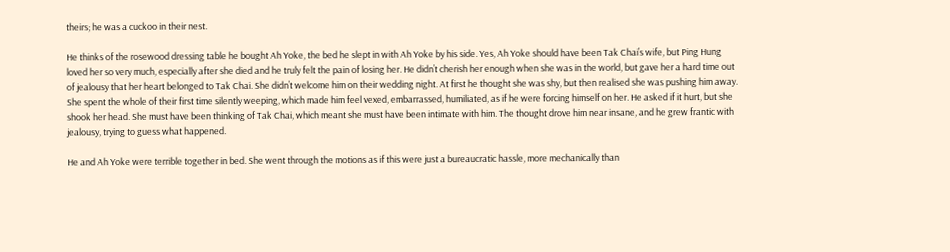theirs; he was a cuckoo in their nest.

He thinks of the rosewood dressing table he bought Ah Yoke, the bed he slept in with Ah Yoke by his side. Yes, Ah Yoke should have been Tak Chai’s wife, but Ping Hung loved her so very much, especially after she died and he truly felt the pain of losing her. He didn’t cherish her enough when she was in the world, but gave her a hard time out of jealousy that her heart belonged to Tak Chai. She didn’t welcome him on their wedding night. At first he thought she was shy, but then realised she was pushing him away. She spent the whole of their first time silently weeping, which made him feel vexed, embarrassed, humiliated, as if he were forcing himself on her. He asked if it hurt, but she shook her head. She must have been thinking of Tak Chai, which meant she must have been intimate with him. The thought drove him near insane, and he grew frantic with jealousy, trying to guess what happened.

He and Ah Yoke were terrible together in bed. She went through the motions as if this were just a bureaucratic hassle, more mechanically than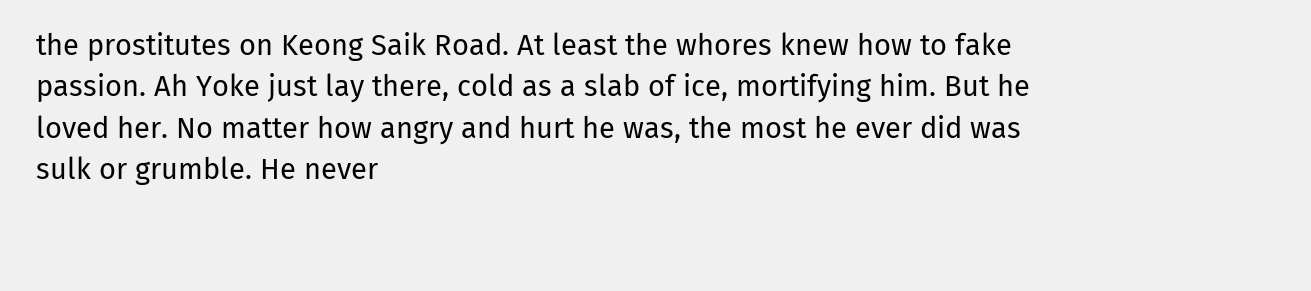the prostitutes on Keong Saik Road. At least the whores knew how to fake passion. Ah Yoke just lay there, cold as a slab of ice, mortifying him. But he loved her. No matter how angry and hurt he was, the most he ever did was sulk or grumble. He never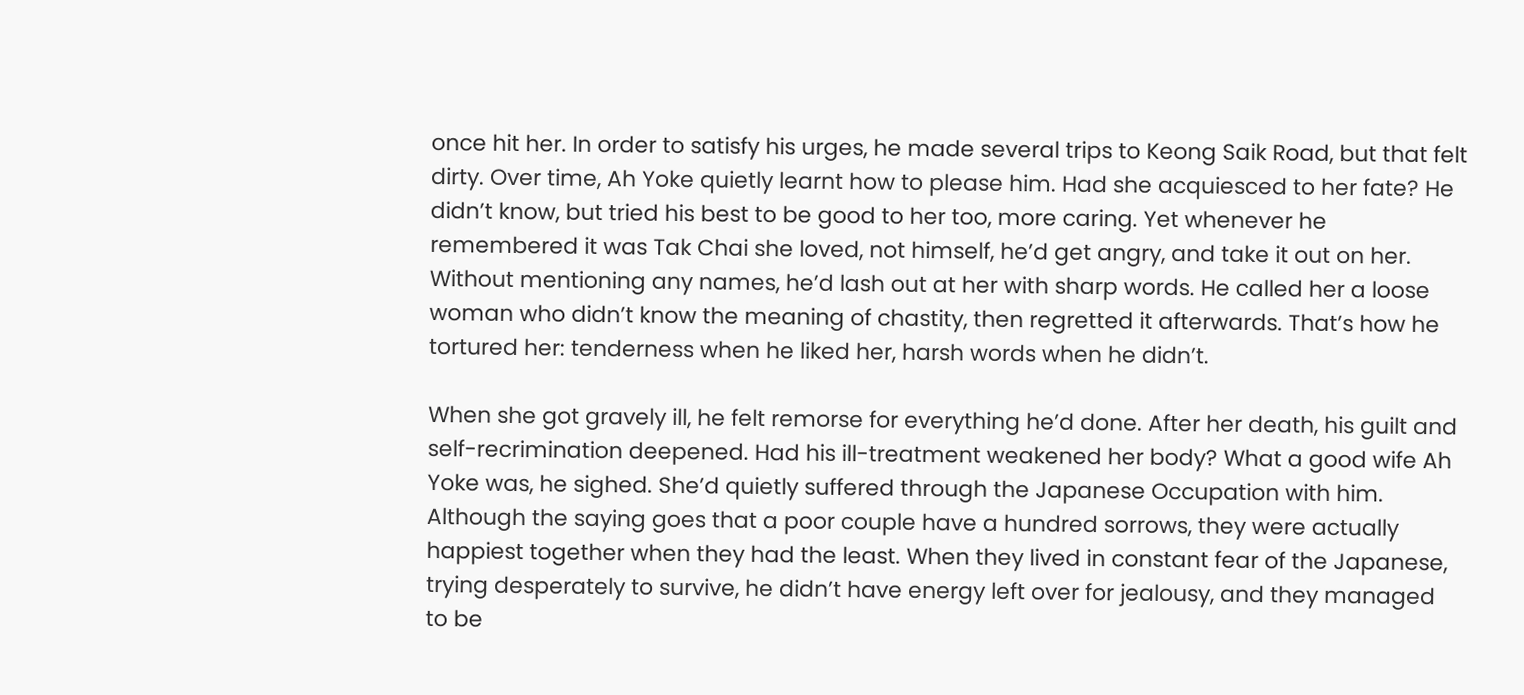once hit her. In order to satisfy his urges, he made several trips to Keong Saik Road, but that felt dirty. Over time, Ah Yoke quietly learnt how to please him. Had she acquiesced to her fate? He didn’t know, but tried his best to be good to her too, more caring. Yet whenever he remembered it was Tak Chai she loved, not himself, he’d get angry, and take it out on her. Without mentioning any names, he’d lash out at her with sharp words. He called her a loose woman who didn’t know the meaning of chastity, then regretted it afterwards. That’s how he tortured her: tenderness when he liked her, harsh words when he didn’t.

When she got gravely ill, he felt remorse for everything he’d done. After her death, his guilt and self-recrimination deepened. Had his ill-treatment weakened her body? What a good wife Ah Yoke was, he sighed. She’d quietly suffered through the Japanese Occupation with him. Although the saying goes that a poor couple have a hundred sorrows, they were actually happiest together when they had the least. When they lived in constant fear of the Japanese, trying desperately to survive, he didn’t have energy left over for jealousy, and they managed to be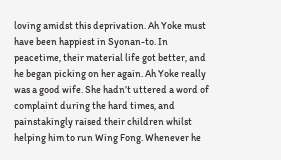loving amidst this deprivation. Ah Yoke must have been happiest in Syonan-to. In peacetime, their material life got better, and he began picking on her again. Ah Yoke really was a good wife. She hadn’t uttered a word of complaint during the hard times, and painstakingly raised their children whilst helping him to run Wing Fong. Whenever he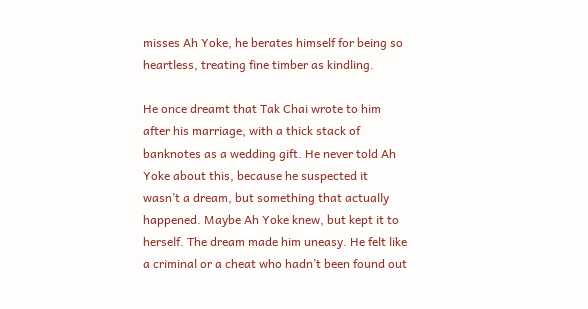misses Ah Yoke, he berates himself for being so heartless, treating fine timber as kindling.

He once dreamt that Tak Chai wrote to him after his marriage, with a thick stack of banknotes as a wedding gift. He never told Ah Yoke about this, because he suspected it wasn’t a dream, but something that actually happened. Maybe Ah Yoke knew, but kept it to herself. The dream made him uneasy. He felt like a criminal or a cheat who hadn’t been found out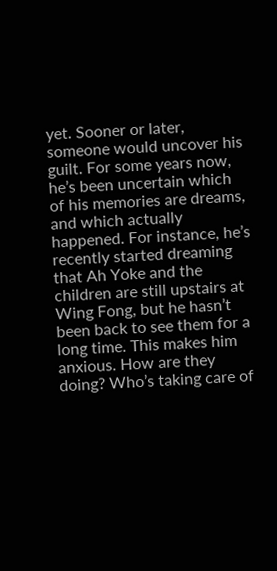yet. Sooner or later, someone would uncover his guilt. For some years now, he’s been uncertain which of his memories are dreams, and which actually happened. For instance, he’s recently started dreaming that Ah Yoke and the children are still upstairs at Wing Fong, but he hasn’t been back to see them for a long time. This makes him anxious. How are they doing? Who’s taking care of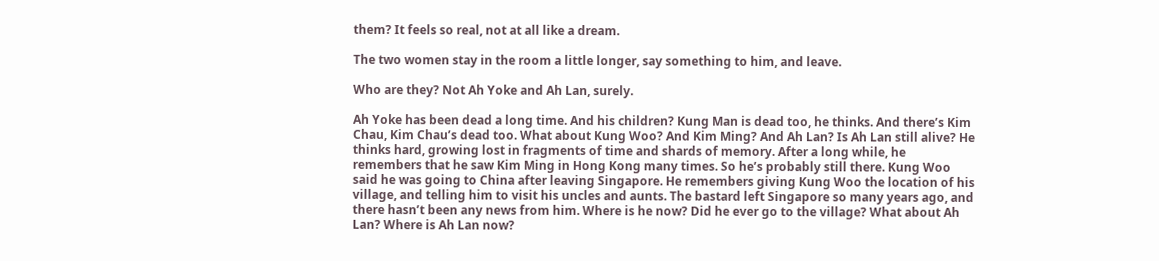them? It feels so real, not at all like a dream.

The two women stay in the room a little longer, say something to him, and leave.

Who are they? Not Ah Yoke and Ah Lan, surely.

Ah Yoke has been dead a long time. And his children? Kung Man is dead too, he thinks. And there’s Kim Chau, Kim Chau’s dead too. What about Kung Woo? And Kim Ming? And Ah Lan? Is Ah Lan still alive? He thinks hard, growing lost in fragments of time and shards of memory. After a long while, he remembers that he saw Kim Ming in Hong Kong many times. So he’s probably still there. Kung Woo said he was going to China after leaving Singapore. He remembers giving Kung Woo the location of his village, and telling him to visit his uncles and aunts. The bastard left Singapore so many years ago, and there hasn’t been any news from him. Where is he now? Did he ever go to the village? What about Ah Lan? Where is Ah Lan now?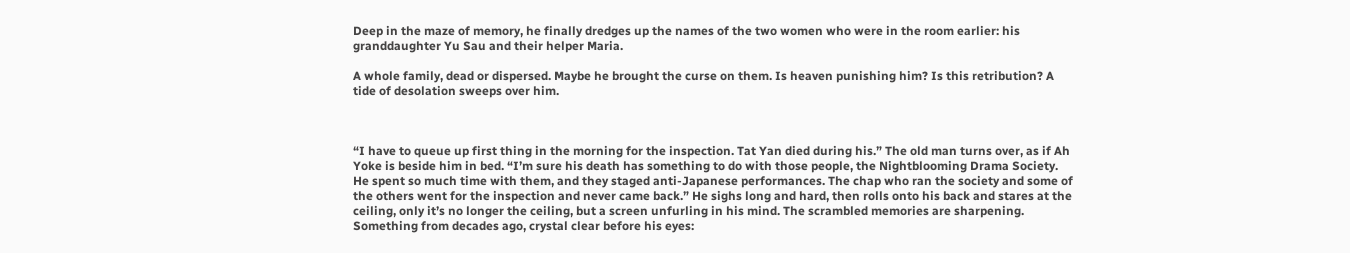Deep in the maze of memory, he finally dredges up the names of the two women who were in the room earlier: his granddaughter Yu Sau and their helper Maria.

A whole family, dead or dispersed. Maybe he brought the curse on them. Is heaven punishing him? Is this retribution? A tide of desolation sweeps over him.



“I have to queue up first thing in the morning for the inspection. Tat Yan died during his.” The old man turns over, as if Ah Yoke is beside him in bed. “I’m sure his death has something to do with those people, the Nightblooming Drama Society. He spent so much time with them, and they staged anti-Japanese performances. The chap who ran the society and some of the others went for the inspection and never came back.” He sighs long and hard, then rolls onto his back and stares at the ceiling, only it’s no longer the ceiling, but a screen unfurling in his mind. The scrambled memories are sharpening. Something from decades ago, crystal clear before his eyes: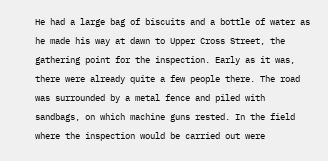He had a large bag of biscuits and a bottle of water as he made his way at dawn to Upper Cross Street, the gathering point for the inspection. Early as it was, there were already quite a few people there. The road was surrounded by a metal fence and piled with sandbags, on which machine guns rested. In the field where the inspection would be carried out were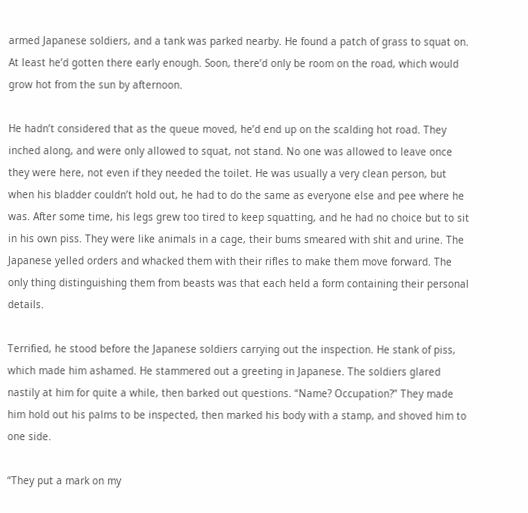armed Japanese soldiers, and a tank was parked nearby. He found a patch of grass to squat on. At least he’d gotten there early enough. Soon, there’d only be room on the road, which would grow hot from the sun by afternoon.

He hadn’t considered that as the queue moved, he’d end up on the scalding hot road. They inched along, and were only allowed to squat, not stand. No one was allowed to leave once they were here, not even if they needed the toilet. He was usually a very clean person, but when his bladder couldn’t hold out, he had to do the same as everyone else and pee where he was. After some time, his legs grew too tired to keep squatting, and he had no choice but to sit in his own piss. They were like animals in a cage, their bums smeared with shit and urine. The Japanese yelled orders and whacked them with their rifles to make them move forward. The only thing distinguishing them from beasts was that each held a form containing their personal details.

Terrified, he stood before the Japanese soldiers carrying out the inspection. He stank of piss, which made him ashamed. He stammered out a greeting in Japanese. The soldiers glared nastily at him for quite a while, then barked out questions. “Name? Occupation?” They made him hold out his palms to be inspected, then marked his body with a stamp, and shoved him to one side.

“They put a mark on my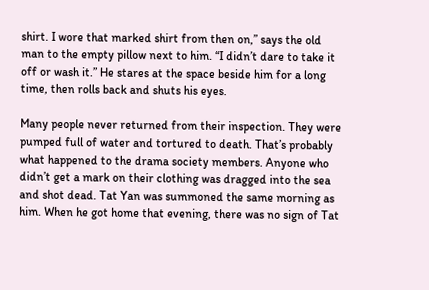shirt. I wore that marked shirt from then on,” says the old man to the empty pillow next to him. “I didn’t dare to take it off or wash it.” He stares at the space beside him for a long time, then rolls back and shuts his eyes.

Many people never returned from their inspection. They were pumped full of water and tortured to death. That’s probably what happened to the drama society members. Anyone who didn’t get a mark on their clothing was dragged into the sea and shot dead. Tat Yan was summoned the same morning as him. When he got home that evening, there was no sign of Tat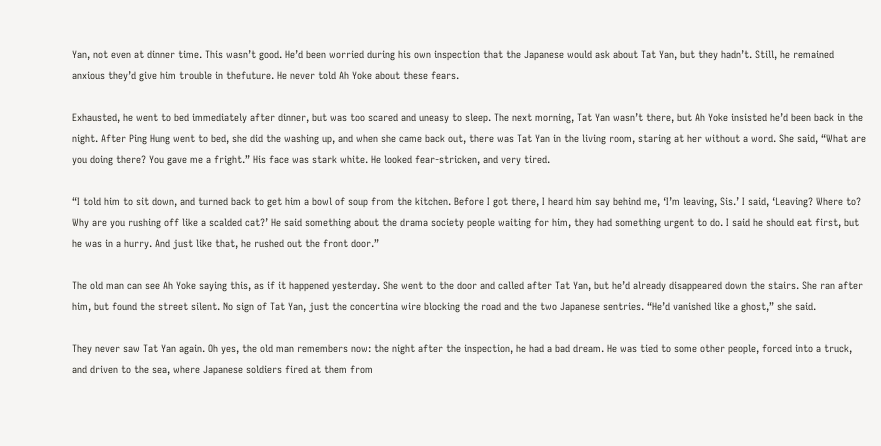Yan, not even at dinner time. This wasn’t good. He’d been worried during his own inspection that the Japanese would ask about Tat Yan, but they hadn’t. Still, he remained anxious they’d give him trouble in thefuture. He never told Ah Yoke about these fears.

Exhausted, he went to bed immediately after dinner, but was too scared and uneasy to sleep. The next morning, Tat Yan wasn’t there, but Ah Yoke insisted he’d been back in the night. After Ping Hung went to bed, she did the washing up, and when she came back out, there was Tat Yan in the living room, staring at her without a word. She said, “What are you doing there? You gave me a fright.” His face was stark white. He looked fear-stricken, and very tired.

“I told him to sit down, and turned back to get him a bowl of soup from the kitchen. Before I got there, I heard him say behind me, ‘I’m leaving, Sis.’ I said, ‘Leaving? Where to? Why are you rushing off like a scalded cat?’ He said something about the drama society people waiting for him, they had something urgent to do. I said he should eat first, but he was in a hurry. And just like that, he rushed out the front door.”

The old man can see Ah Yoke saying this, as if it happened yesterday. She went to the door and called after Tat Yan, but he’d already disappeared down the stairs. She ran after him, but found the street silent. No sign of Tat Yan, just the concertina wire blocking the road and the two Japanese sentries. “He’d vanished like a ghost,” she said.

They never saw Tat Yan again. Oh yes, the old man remembers now: the night after the inspection, he had a bad dream. He was tied to some other people, forced into a truck, and driven to the sea, where Japanese soldiers fired at them from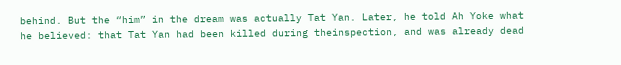behind. But the “him” in the dream was actually Tat Yan. Later, he told Ah Yoke what he believed: that Tat Yan had been killed during theinspection, and was already dead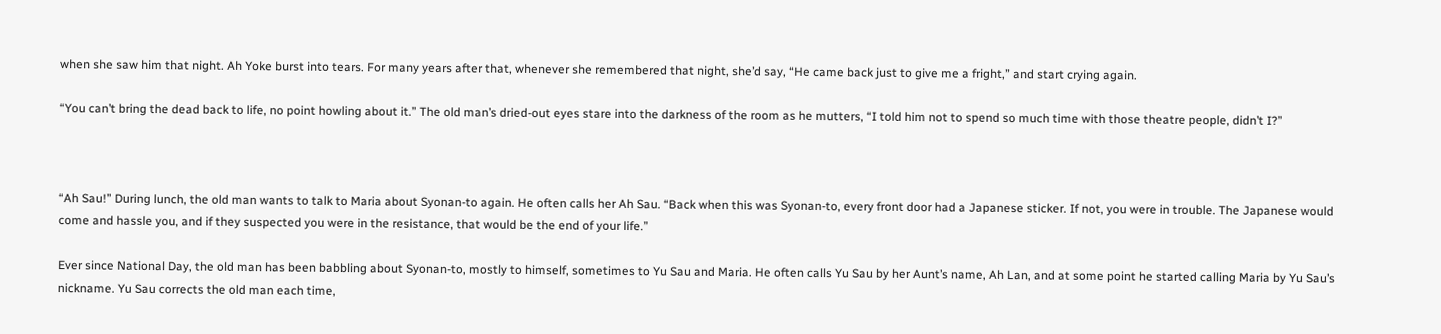when she saw him that night. Ah Yoke burst into tears. For many years after that, whenever she remembered that night, she’d say, “He came back just to give me a fright,” and start crying again.

“You can’t bring the dead back to life, no point howling about it.” The old man’s dried-out eyes stare into the darkness of the room as he mutters, “I told him not to spend so much time with those theatre people, didn’t I?”



“Ah Sau!” During lunch, the old man wants to talk to Maria about Syonan-to again. He often calls her Ah Sau. “Back when this was Syonan-to, every front door had a Japanese sticker. If not, you were in trouble. The Japanese would come and hassle you, and if they suspected you were in the resistance, that would be the end of your life.”

Ever since National Day, the old man has been babbling about Syonan-to, mostly to himself, sometimes to Yu Sau and Maria. He often calls Yu Sau by her Aunt’s name, Ah Lan, and at some point he started calling Maria by Yu Sau’s nickname. Yu Sau corrects the old man each time,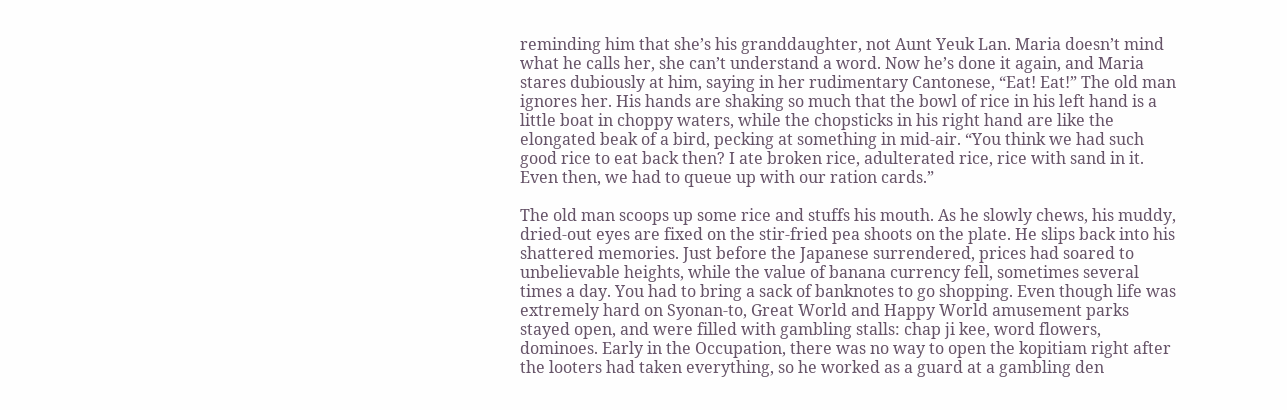reminding him that she’s his granddaughter, not Aunt Yeuk Lan. Maria doesn’t mind what he calls her, she can’t understand a word. Now he’s done it again, and Maria stares dubiously at him, saying in her rudimentary Cantonese, “Eat! Eat!” The old man ignores her. His hands are shaking so much that the bowl of rice in his left hand is a little boat in choppy waters, while the chopsticks in his right hand are like the elongated beak of a bird, pecking at something in mid-air. “You think we had such good rice to eat back then? I ate broken rice, adulterated rice, rice with sand in it. Even then, we had to queue up with our ration cards.”

The old man scoops up some rice and stuffs his mouth. As he slowly chews, his muddy, dried-out eyes are fixed on the stir-fried pea shoots on the plate. He slips back into his shattered memories. Just before the Japanese surrendered, prices had soared to unbelievable heights, while the value of banana currency fell, sometimes several times a day. You had to bring a sack of banknotes to go shopping. Even though life was extremely hard on Syonan-to, Great World and Happy World amusement parks stayed open, and were filled with gambling stalls: chap ji kee, word flowers, dominoes. Early in the Occupation, there was no way to open the kopitiam right after the looters had taken everything, so he worked as a guard at a gambling den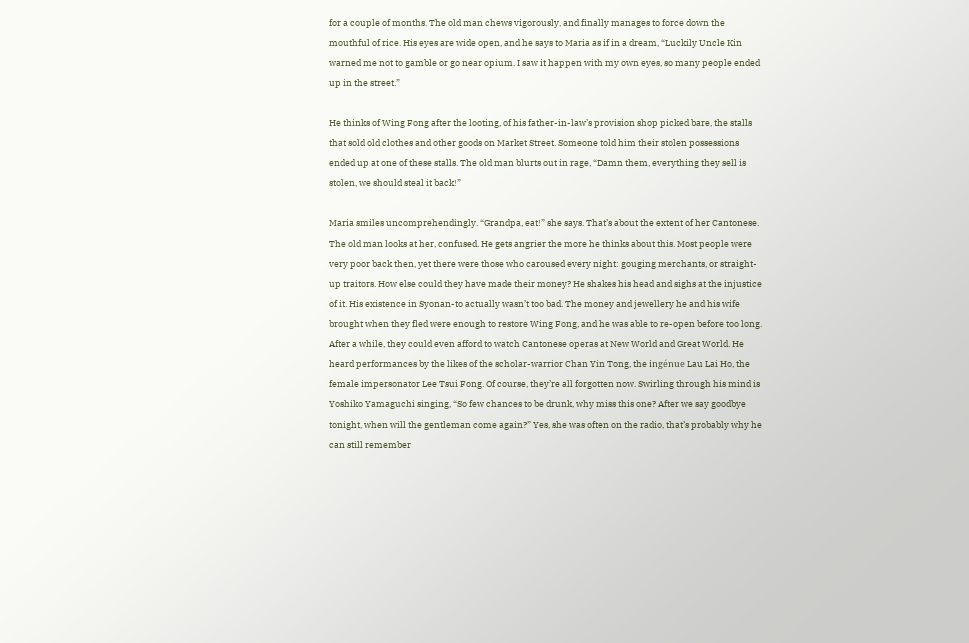for a couple of months. The old man chews vigorously, and finally manages to force down the mouthful of rice. His eyes are wide open, and he says to Maria as if in a dream, “Luckily Uncle Kin warned me not to gamble or go near opium. I saw it happen with my own eyes, so many people ended up in the street.”

He thinks of Wing Fong after the looting, of his father-in-law’s provision shop picked bare, the stalls that sold old clothes and other goods on Market Street. Someone told him their stolen possessions ended up at one of these stalls. The old man blurts out in rage, “Damn them, everything they sell is stolen, we should steal it back!”

Maria smiles uncomprehendingly. “Grandpa, eat!” she says. That’s about the extent of her Cantonese. The old man looks at her, confused. He gets angrier the more he thinks about this. Most people were very poor back then, yet there were those who caroused every night: gouging merchants, or straight-up traitors. How else could they have made their money? He shakes his head and sighs at the injustice of it. His existence in Syonan-to actually wasn’t too bad. The money and jewellery he and his wife brought when they fled were enough to restore Wing Fong, and he was able to re-open before too long. After a while, they could even afford to watch Cantonese operas at New World and Great World. He heard performances by the likes of the scholar-warrior Chan Yin Tong, the ingénue Lau Lai Ho, the female impersonator Lee Tsui Fong. Of course, they’re all forgotten now. Swirling through his mind is Yoshiko Yamaguchi singing, “So few chances to be drunk, why miss this one? After we say goodbye tonight, when will the gentleman come again?” Yes, she was often on the radio, that’s probably why he can still remember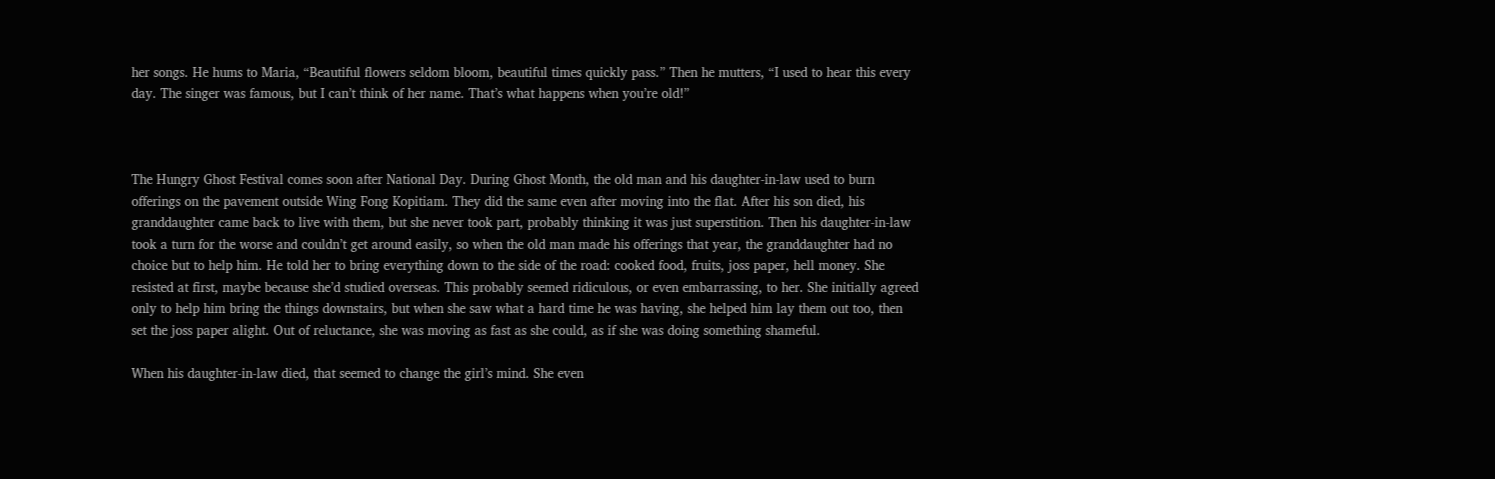her songs. He hums to Maria, “Beautiful flowers seldom bloom, beautiful times quickly pass.” Then he mutters, “I used to hear this every day. The singer was famous, but I can’t think of her name. That’s what happens when you’re old!”



The Hungry Ghost Festival comes soon after National Day. During Ghost Month, the old man and his daughter-in-law used to burn offerings on the pavement outside Wing Fong Kopitiam. They did the same even after moving into the flat. After his son died, his granddaughter came back to live with them, but she never took part, probably thinking it was just superstition. Then his daughter-in-law took a turn for the worse and couldn’t get around easily, so when the old man made his offerings that year, the granddaughter had no choice but to help him. He told her to bring everything down to the side of the road: cooked food, fruits, joss paper, hell money. She resisted at first, maybe because she’d studied overseas. This probably seemed ridiculous, or even embarrassing, to her. She initially agreed only to help him bring the things downstairs, but when she saw what a hard time he was having, she helped him lay them out too, then set the joss paper alight. Out of reluctance, she was moving as fast as she could, as if she was doing something shameful.

When his daughter-in-law died, that seemed to change the girl’s mind. She even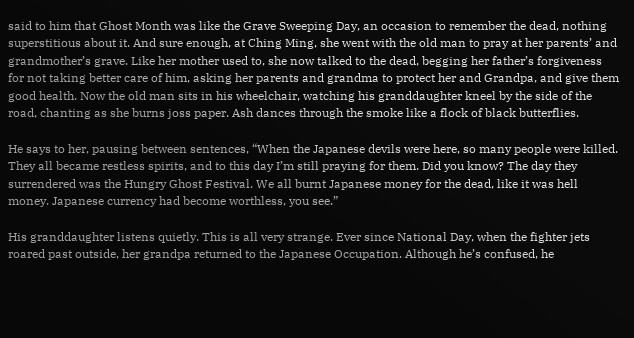said to him that Ghost Month was like the Grave Sweeping Day, an occasion to remember the dead, nothing superstitious about it. And sure enough, at Ching Ming, she went with the old man to pray at her parents’ and grandmother’s grave. Like her mother used to, she now talked to the dead, begging her father’s forgiveness for not taking better care of him, asking her parents and grandma to protect her and Grandpa, and give them good health. Now the old man sits in his wheelchair, watching his granddaughter kneel by the side of the road, chanting as she burns joss paper. Ash dances through the smoke like a flock of black butterflies.

He says to her, pausing between sentences, “When the Japanese devils were here, so many people were killed. They all became restless spirits, and to this day I’m still praying for them. Did you know? The day they surrendered was the Hungry Ghost Festival. We all burnt Japanese money for the dead, like it was hell money. Japanese currency had become worthless, you see.”

His granddaughter listens quietly. This is all very strange. Ever since National Day, when the fighter jets roared past outside, her grandpa returned to the Japanese Occupation. Although he’s confused, he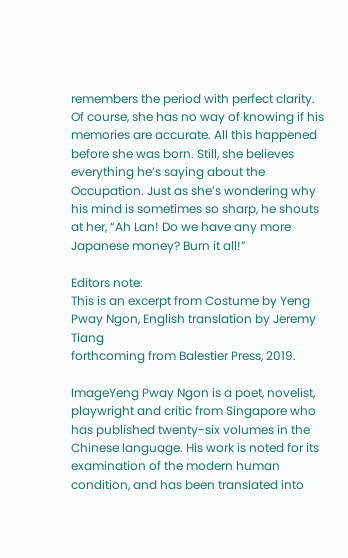remembers the period with perfect clarity. Of course, she has no way of knowing if his memories are accurate. All this happened before she was born. Still, she believes everything he’s saying about the Occupation. Just as she’s wondering why his mind is sometimes so sharp, he shouts at her, “Ah Lan! Do we have any more Japanese money? Burn it all!”

Editors note:
This is an excerpt from Costume by Yeng Pway Ngon, English translation by Jeremy Tiang
forthcoming from Balestier Press, 2019.

ImageYeng Pway Ngon is a poet, novelist, playwright and critic from Singapore who has published twenty-six volumes in the Chinese language. His work is noted for its examination of the modern human condition, and has been translated into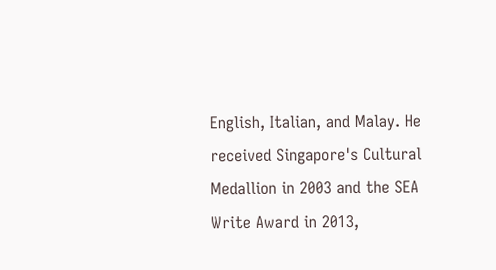English, Italian, and Malay. He received Singapore's Cultural Medallion in 2003 and the SEA Write Award in 2013,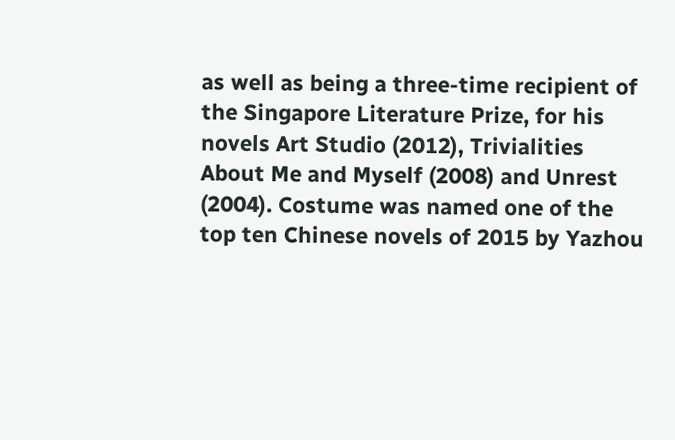as well as being a three-time recipient of the Singapore Literature Prize, for his novels Art Studio (2012), Trivialities About Me and Myself (2008) and Unrest (2004). Costume was named one of the top ten Chinese novels of 2015 by Yazhou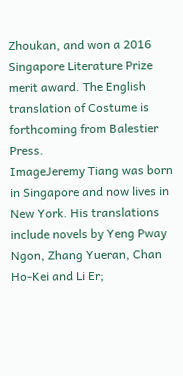Zhoukan, and won a 2016 Singapore Literature Prize merit award. The English translation of Costume is forthcoming from Balestier Press.
ImageJeremy Tiang was born in Singapore and now lives in New York. His translations include novels by Yeng Pway Ngon, Zhang Yueran, Chan Ho-Kei and Li Er;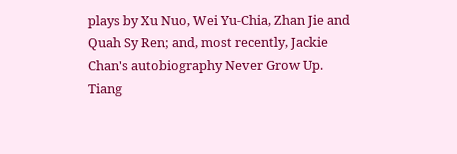plays by Xu Nuo, Wei Yu-Chia, Zhan Jie and Quah Sy Ren; and, most recently, Jackie Chan's autobiography Never Grow Up. Tiang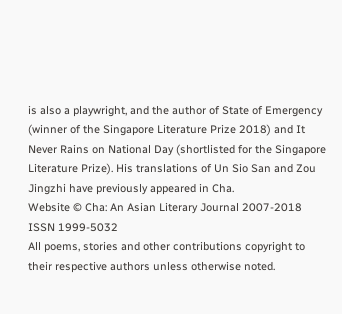is also a playwright, and the author of State of Emergency (winner of the Singapore Literature Prize 2018) and It Never Rains on National Day (shortlisted for the Singapore Literature Prize). His translations of Un Sio San and Zou Jingzhi have previously appeared in Cha.
Website © Cha: An Asian Literary Journal 2007-2018
ISSN 1999-5032
All poems, stories and other contributions copyright to their respective authors unless otherwise noted.